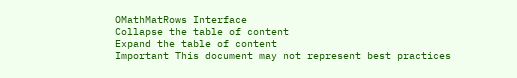OMathMatRows Interface
Collapse the table of content
Expand the table of content
Important This document may not represent best practices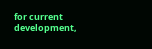for current development,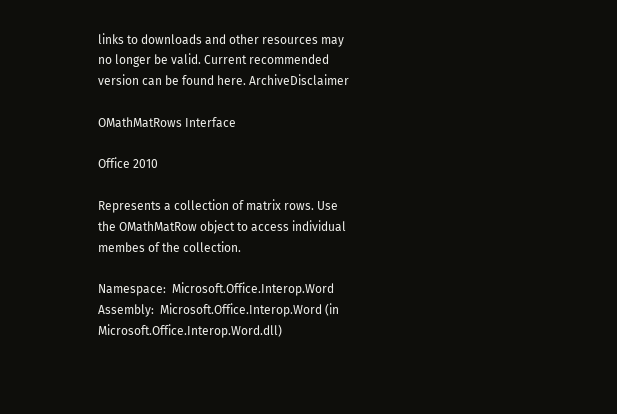links to downloads and other resources may no longer be valid. Current recommended version can be found here. ArchiveDisclaimer

OMathMatRows Interface

Office 2010

Represents a collection of matrix rows. Use the OMathMatRow object to access individual membes of the collection.

Namespace:  Microsoft.Office.Interop.Word
Assembly:  Microsoft.Office.Interop.Word (in Microsoft.Office.Interop.Word.dll)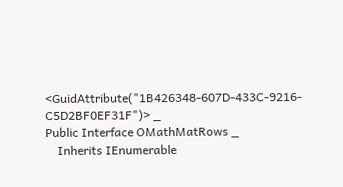<GuidAttribute("1B426348-607D-433C-9216-C5D2BF0EF31F")> _
Public Interface OMathMatRows _
    Inherits IEnumerable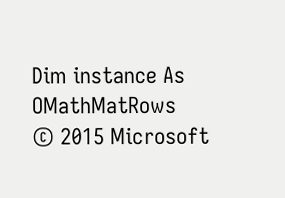Dim instance As OMathMatRows
© 2015 Microsoft